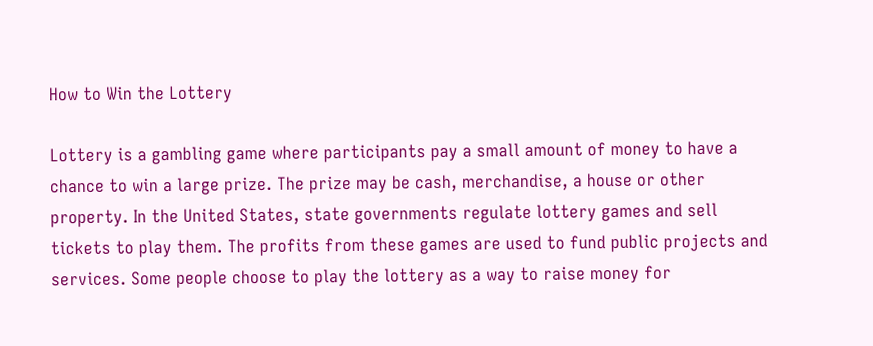How to Win the Lottery

Lottery is a gambling game where participants pay a small amount of money to have a chance to win a large prize. The prize may be cash, merchandise, a house or other property. In the United States, state governments regulate lottery games and sell tickets to play them. The profits from these games are used to fund public projects and services. Some people choose to play the lottery as a way to raise money for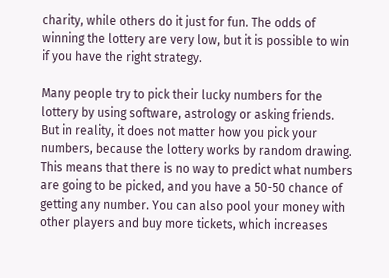charity, while others do it just for fun. The odds of winning the lottery are very low, but it is possible to win if you have the right strategy.

Many people try to pick their lucky numbers for the lottery by using software, astrology or asking friends. But in reality, it does not matter how you pick your numbers, because the lottery works by random drawing. This means that there is no way to predict what numbers are going to be picked, and you have a 50-50 chance of getting any number. You can also pool your money with other players and buy more tickets, which increases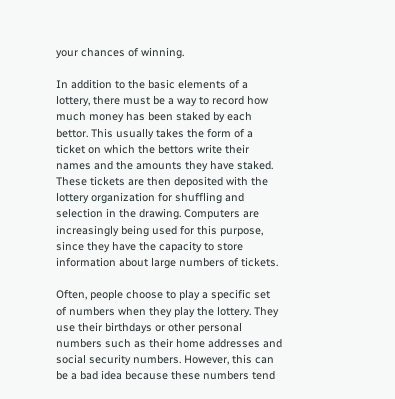your chances of winning.

In addition to the basic elements of a lottery, there must be a way to record how much money has been staked by each bettor. This usually takes the form of a ticket on which the bettors write their names and the amounts they have staked. These tickets are then deposited with the lottery organization for shuffling and selection in the drawing. Computers are increasingly being used for this purpose, since they have the capacity to store information about large numbers of tickets.

Often, people choose to play a specific set of numbers when they play the lottery. They use their birthdays or other personal numbers such as their home addresses and social security numbers. However, this can be a bad idea because these numbers tend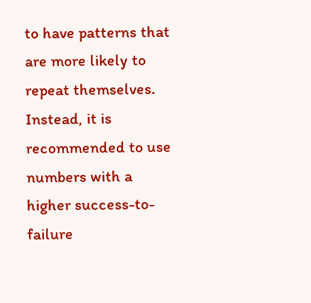to have patterns that are more likely to repeat themselves. Instead, it is recommended to use numbers with a higher success-to-failure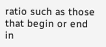ratio such as those that begin or end in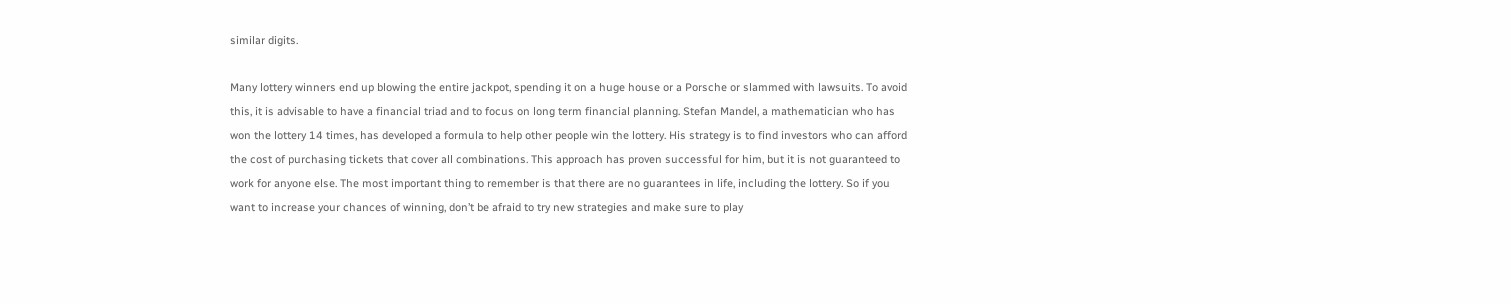similar digits.

Many lottery winners end up blowing the entire jackpot, spending it on a huge house or a Porsche or slammed with lawsuits. To avoid this, it is advisable to have a financial triad and to focus on long term financial planning. Stefan Mandel, a mathematician who has won the lottery 14 times, has developed a formula to help other people win the lottery. His strategy is to find investors who can afford the cost of purchasing tickets that cover all combinations. This approach has proven successful for him, but it is not guaranteed to work for anyone else. The most important thing to remember is that there are no guarantees in life, including the lottery. So if you want to increase your chances of winning, don’t be afraid to try new strategies and make sure to play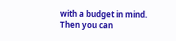with a budget in mind. Then you can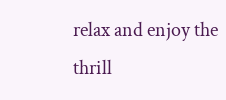relax and enjoy the thrill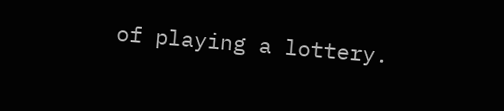of playing a lottery.